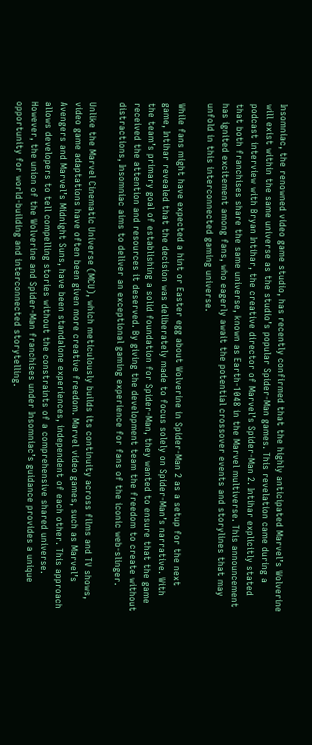Insomniac, the renowned video game studio, has recently confirmed that the highly anticipated Marvel’s Wolverine will exist within the same universe as the studio’s popular Spider-Man games. This revelation came during a podcast interview with Bryan Intihar, the creative director of Marvel’s Spider-Man 2. Intihar explicitly stated that both franchises share the same universe, known as Earth-1048 in the Marvel multiverse. This announcement has ignited excitement among fans, who eagerly await the potential crossover events and storylines that may unfold in this interconnected gaming universe.

While fans might have expected a hint or Easter egg about Wolverine in Spider-Man 2 as a setup for the next game, Intihar revealed that the decision was deliberately made to focus solely on Spider-Man’s narrative. With the team’s primary goal of establishing a solid foundation for Spider-Man, they wanted to ensure that the game received the attention and resources it deserved. By giving the development team the freedom to create without distractions, Insomniac aims to deliver an exceptional gaming experience for fans of the iconic web-slinger.

Unlike the Marvel Cinematic Universe (MCU), which meticulously builds its continuity across films and TV shows, video game adaptations have often been given more creative freedom. Marvel video games, such as Marvel’s Avengers and Marvel’s Midnight Suns, have been standalone experiences, independent of each other. This approach allows developers to tell compelling stories without the constraints of a comprehensive shared universe. However, the union of the Wolverine and Spider-Man franchises under Insomniac’s guidance provides a unique opportunity for world-building and interconnected storytelling.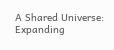A Shared Universe: Expanding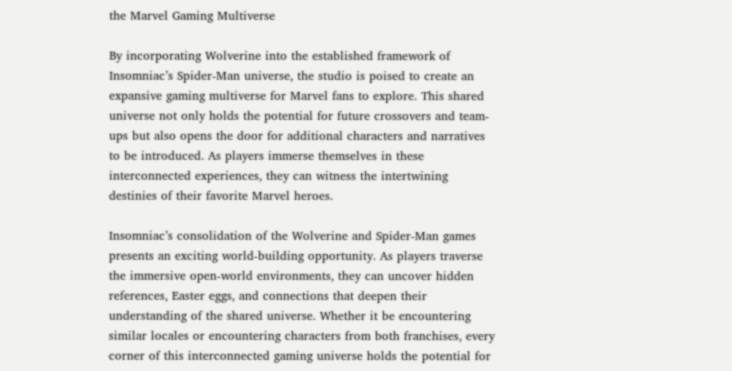the Marvel Gaming Multiverse

By incorporating Wolverine into the established framework of Insomniac’s Spider-Man universe, the studio is poised to create an expansive gaming multiverse for Marvel fans to explore. This shared universe not only holds the potential for future crossovers and team-ups but also opens the door for additional characters and narratives to be introduced. As players immerse themselves in these interconnected experiences, they can witness the intertwining destinies of their favorite Marvel heroes.

Insomniac’s consolidation of the Wolverine and Spider-Man games presents an exciting world-building opportunity. As players traverse the immersive open-world environments, they can uncover hidden references, Easter eggs, and connections that deepen their understanding of the shared universe. Whether it be encountering similar locales or encountering characters from both franchises, every corner of this interconnected gaming universe holds the potential for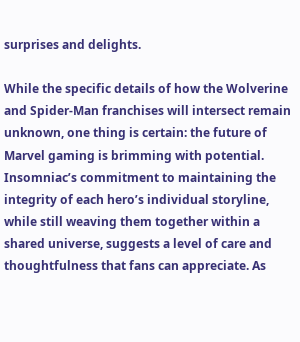surprises and delights.

While the specific details of how the Wolverine and Spider-Man franchises will intersect remain unknown, one thing is certain: the future of Marvel gaming is brimming with potential. Insomniac’s commitment to maintaining the integrity of each hero’s individual storyline, while still weaving them together within a shared universe, suggests a level of care and thoughtfulness that fans can appreciate. As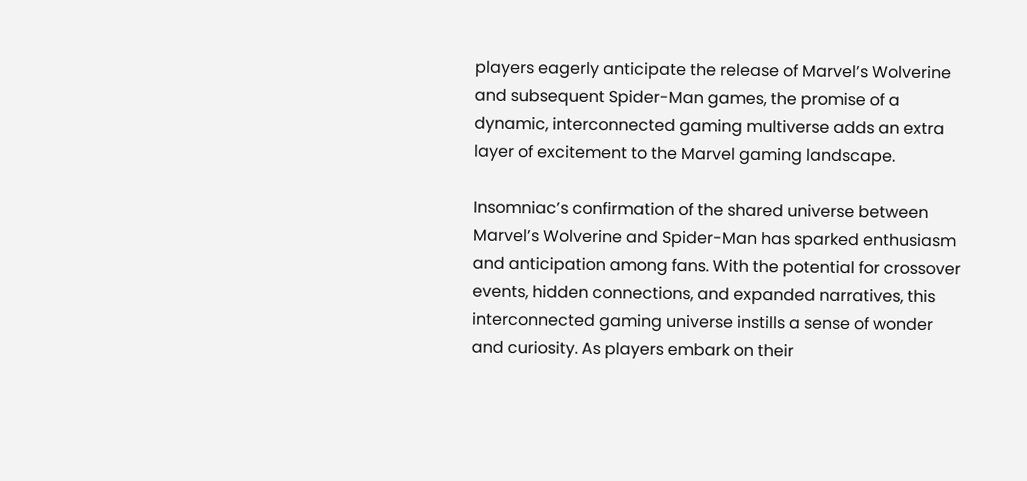players eagerly anticipate the release of Marvel’s Wolverine and subsequent Spider-Man games, the promise of a dynamic, interconnected gaming multiverse adds an extra layer of excitement to the Marvel gaming landscape.

Insomniac’s confirmation of the shared universe between Marvel’s Wolverine and Spider-Man has sparked enthusiasm and anticipation among fans. With the potential for crossover events, hidden connections, and expanded narratives, this interconnected gaming universe instills a sense of wonder and curiosity. As players embark on their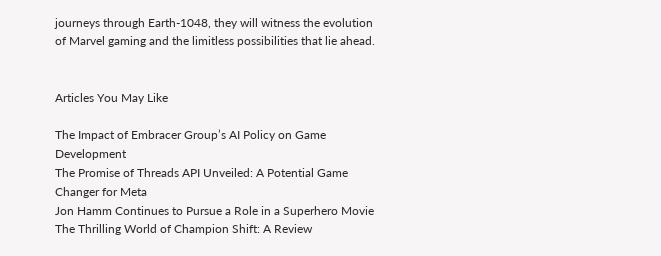journeys through Earth-1048, they will witness the evolution of Marvel gaming and the limitless possibilities that lie ahead.


Articles You May Like

The Impact of Embracer Group’s AI Policy on Game Development
The Promise of Threads API Unveiled: A Potential Game Changer for Meta
Jon Hamm Continues to Pursue a Role in a Superhero Movie
The Thrilling World of Champion Shift: A Review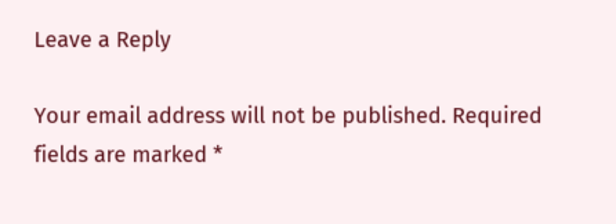Leave a Reply

Your email address will not be published. Required fields are marked *